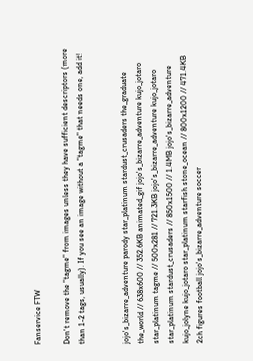Fanservice FTW

Don't remove the "tagme" from images unless they have sufficient descriptors (more than 1-2 tags, usually). If you see an image without a "tagme" that needs one, add it!


jojo's_bizarre_adventure parody star_platinum stardust_crusaders the_graduate the_world // 638x600 // 352.6KB animated_gif jojo's_bizarre_adventure kujo_jotaro star_platinum tagme // 500x281 // 721.3KB jojo's_bizarre_adventure kujo_jotaro star_platinum stardust_crusaders // 850x1500 // 1.4MB jojo's_bizarre_adventure kujo_jolyne kujo_jotaro star_platinum starfish stone_ocean // 800x1200 // 471.4KB 2ch figures football jojo's_bizarre_adventure soccer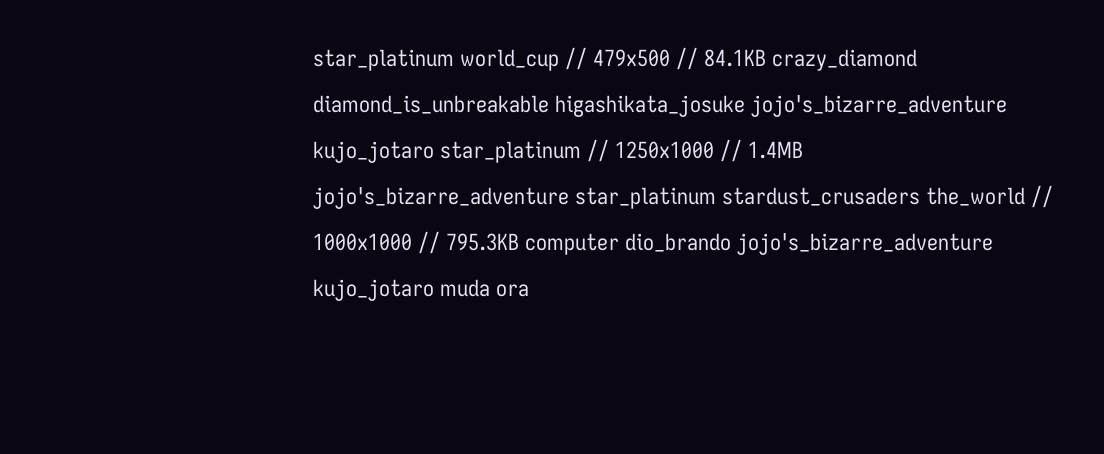star_platinum world_cup // 479x500 // 84.1KB crazy_diamond diamond_is_unbreakable higashikata_josuke jojo's_bizarre_adventure kujo_jotaro star_platinum // 1250x1000 // 1.4MB jojo's_bizarre_adventure star_platinum stardust_crusaders the_world // 1000x1000 // 795.3KB computer dio_brando jojo's_bizarre_adventure kujo_jotaro muda ora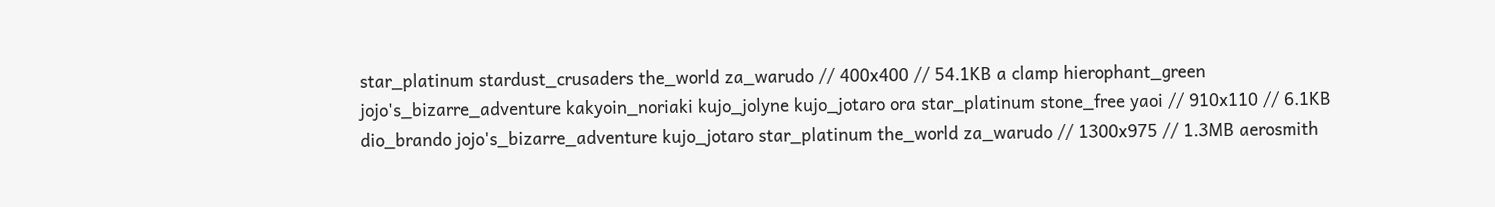star_platinum stardust_crusaders the_world za_warudo // 400x400 // 54.1KB a clamp hierophant_green jojo's_bizarre_adventure kakyoin_noriaki kujo_jolyne kujo_jotaro ora star_platinum stone_free yaoi // 910x110 // 6.1KB dio_brando jojo's_bizarre_adventure kujo_jotaro star_platinum the_world za_warudo // 1300x975 // 1.3MB aerosmith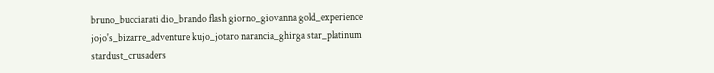bruno_bucciarati dio_brando flash giorno_giovanna gold_experience jojo's_bizarre_adventure kujo_jotaro narancia_ghirga star_platinum stardust_crusaders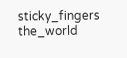sticky_fingers the_world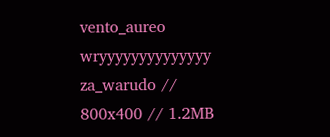vento_aureo wryyyyyyyyyyyyyy za_warudo // 800x400 // 1.2MB